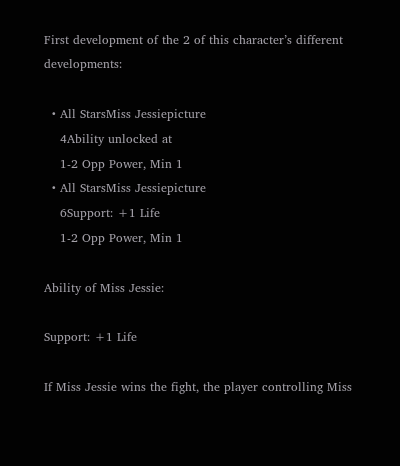First development of the 2 of this character’s different developments:

  • All StarsMiss Jessiepicture
    4Ability unlocked at
    1-2 Opp Power, Min 1
  • All StarsMiss Jessiepicture
    6Support: +1 Life
    1-2 Opp Power, Min 1

Ability of Miss Jessie:

Support: +1 Life

If Miss Jessie wins the fight, the player controlling Miss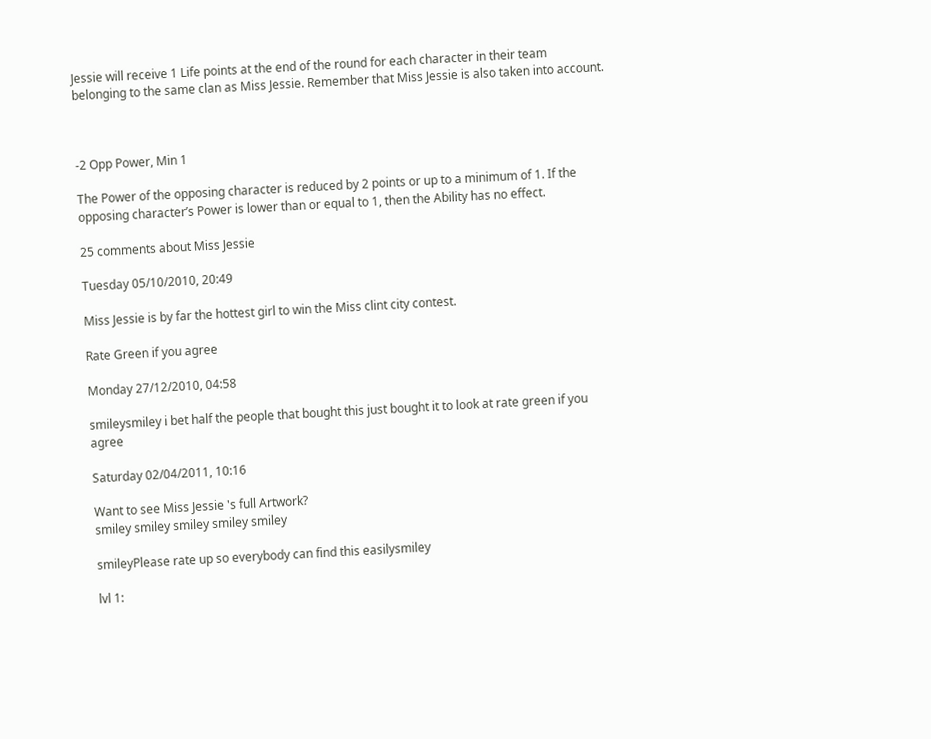Jessie will receive 1 Life points at the end of the round for each character in their team belonging to the same clan as Miss Jessie. Remember that Miss Jessie is also taken into account.



-2 Opp Power, Min 1

The Power of the opposing character is reduced by 2 points or up to a minimum of 1. If the opposing character’s Power is lower than or equal to 1, then the Ability has no effect.

25 comments about Miss Jessie

Tuesday 05/10/2010, 20:49

Miss Jessie is by far the hottest girl to win the Miss clint city contest.

Rate Green if you agree

Monday 27/12/2010, 04:58

smileysmiley i bet half the people that bought this just bought it to look at rate green if you agree

Saturday 02/04/2011, 10:16

Want to see Miss Jessie 's full Artwork?
smiley smiley smiley smiley smiley

smileyPlease rate up so everybody can find this easilysmiley

lvl 1: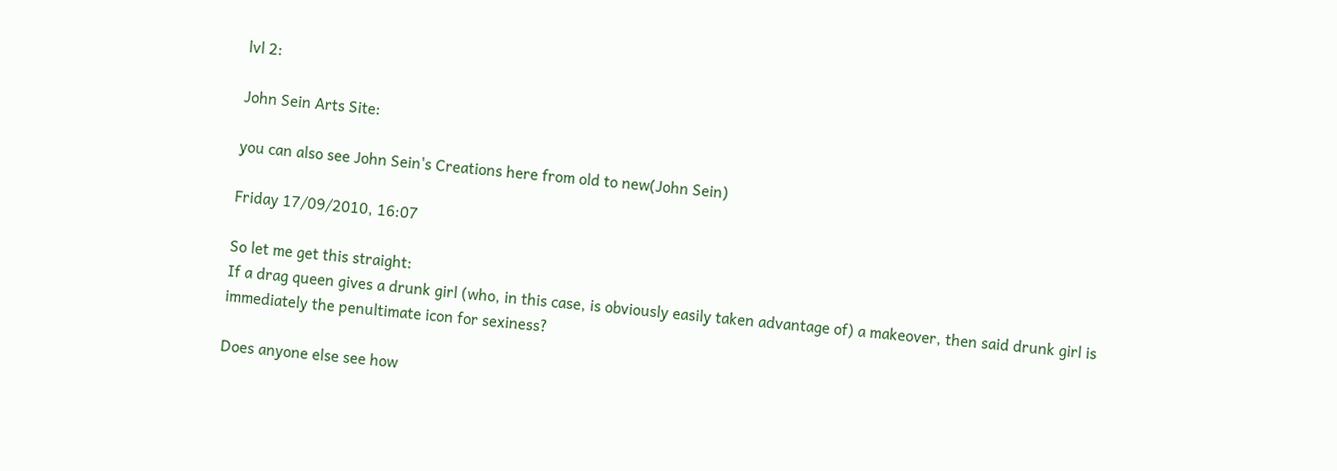lvl 2:

John Sein Arts Site:

you can also see John Sein's Creations here from old to new(John Sein)

Friday 17/09/2010, 16:07

So let me get this straight:
If a drag queen gives a drunk girl (who, in this case, is obviously easily taken advantage of) a makeover, then said drunk girl is immediately the penultimate icon for sexiness?

Does anyone else see how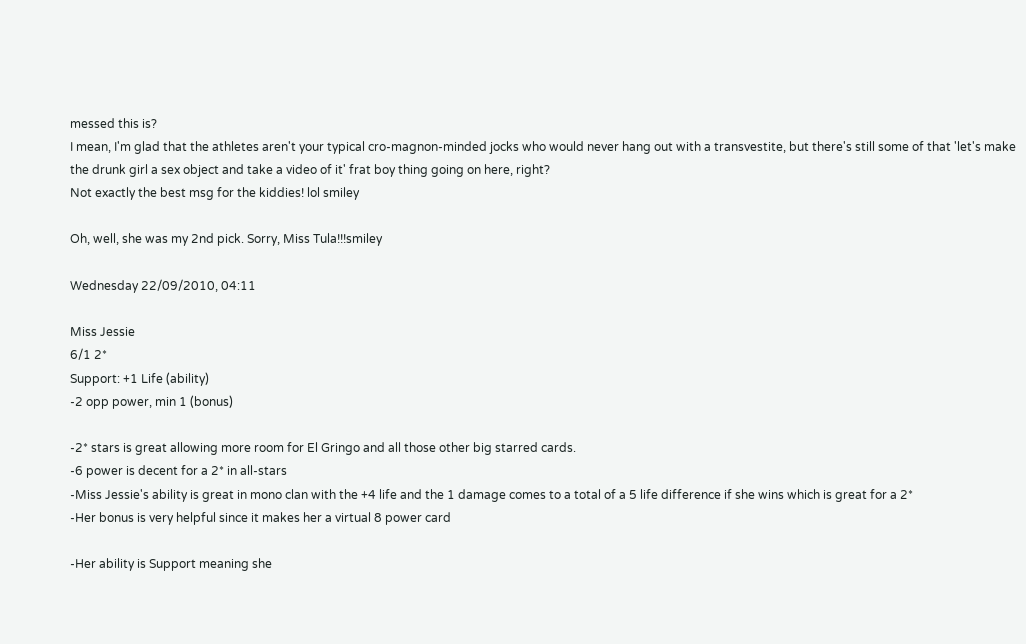messed this is?
I mean, I'm glad that the athletes aren't your typical cro-magnon-minded jocks who would never hang out with a transvestite, but there's still some of that 'let's make the drunk girl a sex object and take a video of it' frat boy thing going on here, right?
Not exactly the best msg for the kiddies! lol smiley

Oh, well, she was my 2nd pick. Sorry, Miss Tula!!!smiley

Wednesday 22/09/2010, 04:11

Miss Jessie
6/1 2*
Support: +1 Life (ability)
-2 opp power, min 1 (bonus)

-2* stars is great allowing more room for El Gringo and all those other big starred cards.
-6 power is decent for a 2* in all-stars
-Miss Jessie's ability is great in mono clan with the +4 life and the 1 damage comes to a total of a 5 life difference if she wins which is great for a 2*
-Her bonus is very helpful since it makes her a virtual 8 power card

-Her ability is Support meaning she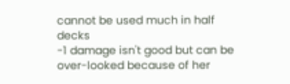cannot be used much in half decks
-1 damage isn't good but can be over-looked because of her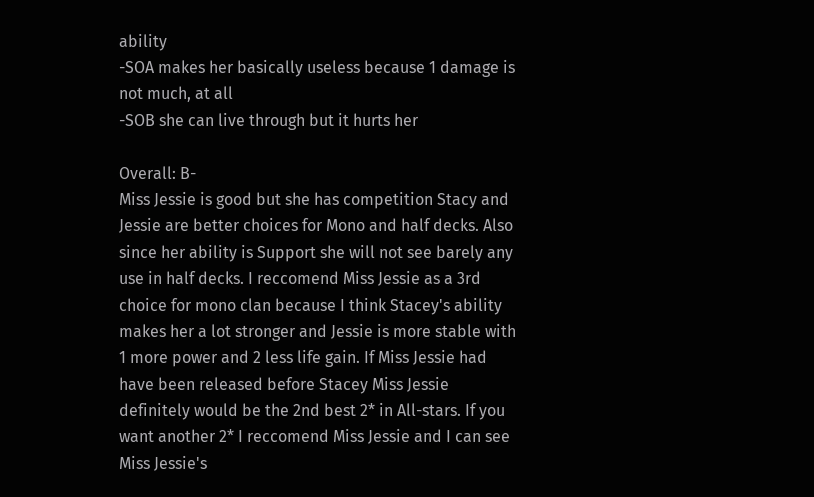ability
-SOA makes her basically useless because 1 damage is not much, at all
-SOB she can live through but it hurts her

Overall: B-
Miss Jessie is good but she has competition Stacy and Jessie are better choices for Mono and half decks. Also since her ability is Support she will not see barely any use in half decks. I reccomend Miss Jessie as a 3rd choice for mono clan because I think Stacey's ability makes her a lot stronger and Jessie is more stable with 1 more power and 2 less life gain. If Miss Jessie had have been released before Stacey Miss Jessie definitely would be the 2nd best 2* in All-stars. If you want another 2* I reccomend Miss Jessie and I can see Miss Jessie's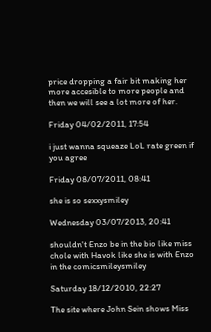price dropping a fair bit making her more accesible to more people and then we will see a lot more of her.

Friday 04/02/2011, 17:54

i just wanna squeaze LoL rate green if you agree

Friday 08/07/2011, 08:41

she is so sexxysmiley

Wednesday 03/07/2013, 20:41

shouldn't Enzo be in the bio like miss chole with Havok like she is with Enzo in the comicsmileysmiley

Saturday 18/12/2010, 22:27

The site where John Sein shows Miss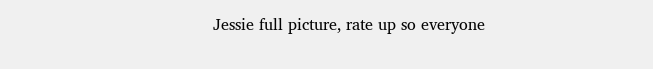Jessie full picture, rate up so everyone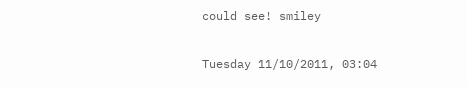could see! smiley

Tuesday 11/10/2011, 03:04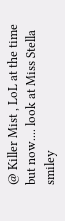@ Killer Mist , LoL at the time but now.... look at Miss Stella smiley